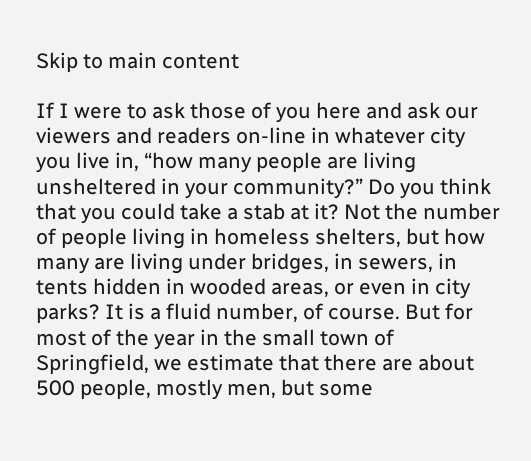Skip to main content

If I were to ask those of you here and ask our viewers and readers on-line in whatever city you live in, “how many people are living unsheltered in your community?” Do you think that you could take a stab at it? Not the number of people living in homeless shelters, but how many are living under bridges, in sewers, in tents hidden in wooded areas, or even in city parks? It is a fluid number, of course. But for most of the year in the small town of Springfield, we estimate that there are about 500 people, mostly men, but some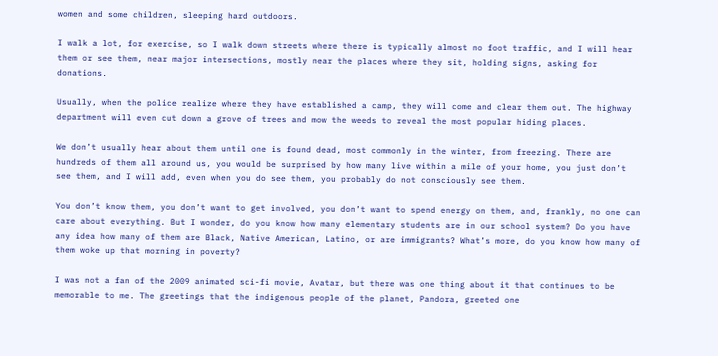women and some children, sleeping hard outdoors.

I walk a lot, for exercise, so I walk down streets where there is typically almost no foot traffic, and I will hear them or see them, near major intersections, mostly near the places where they sit, holding signs, asking for donations.

Usually, when the police realize where they have established a camp, they will come and clear them out. The highway department will even cut down a grove of trees and mow the weeds to reveal the most popular hiding places.

We don’t usually hear about them until one is found dead, most commonly in the winter, from freezing. There are hundreds of them all around us, you would be surprised by how many live within a mile of your home, you just don’t see them, and I will add, even when you do see them, you probably do not consciously see them.

You don’t know them, you don’t want to get involved, you don’t want to spend energy on them, and, frankly, no one can care about everything. But I wonder, do you know how many elementary students are in our school system? Do you have any idea how many of them are Black, Native American, Latino, or are immigrants? What’s more, do you know how many of them woke up that morning in poverty?

I was not a fan of the 2009 animated sci-fi movie, Avatar, but there was one thing about it that continues to be memorable to me. The greetings that the indigenous people of the planet, Pandora, greeted one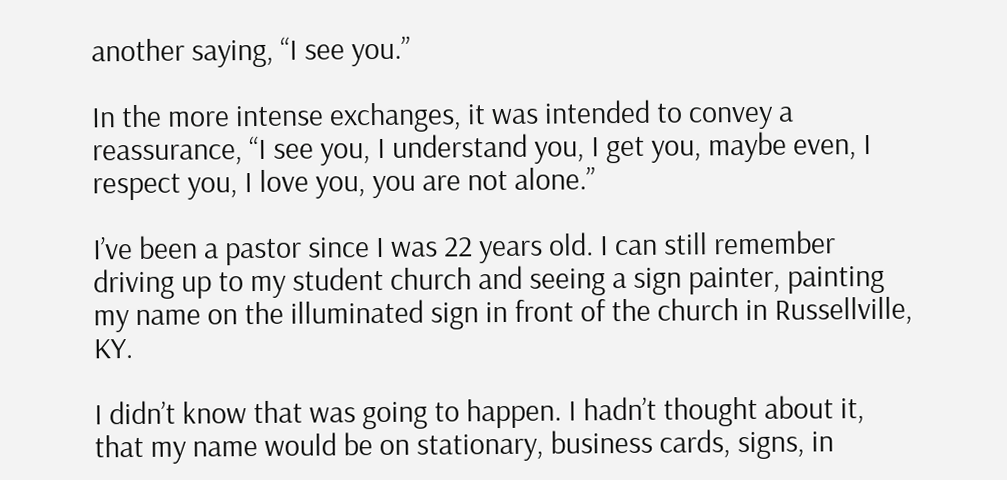another saying, “I see you.”

In the more intense exchanges, it was intended to convey a reassurance, “I see you, I understand you, I get you, maybe even, I respect you, I love you, you are not alone.”

I’ve been a pastor since I was 22 years old. I can still remember driving up to my student church and seeing a sign painter, painting my name on the illuminated sign in front of the church in Russellville, KY.

I didn’t know that was going to happen. I hadn’t thought about it, that my name would be on stationary, business cards, signs, in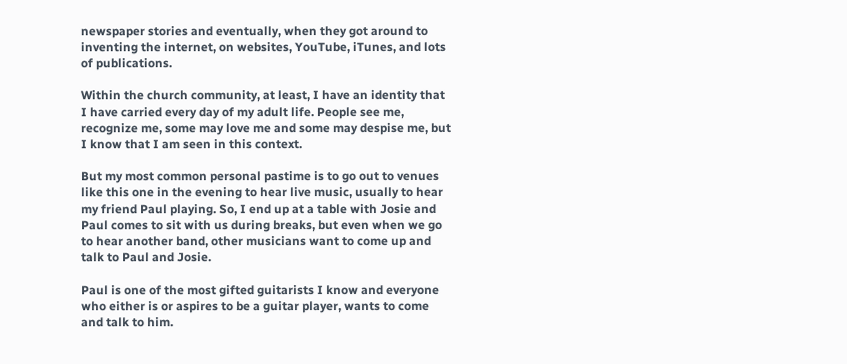newspaper stories and eventually, when they got around to inventing the internet, on websites, YouTube, iTunes, and lots of publications.

Within the church community, at least, I have an identity that I have carried every day of my adult life. People see me, recognize me, some may love me and some may despise me, but I know that I am seen in this context.

But my most common personal pastime is to go out to venues like this one in the evening to hear live music, usually to hear my friend Paul playing. So, I end up at a table with Josie and Paul comes to sit with us during breaks, but even when we go to hear another band, other musicians want to come up and talk to Paul and Josie.

Paul is one of the most gifted guitarists I know and everyone who either is or aspires to be a guitar player, wants to come and talk to him.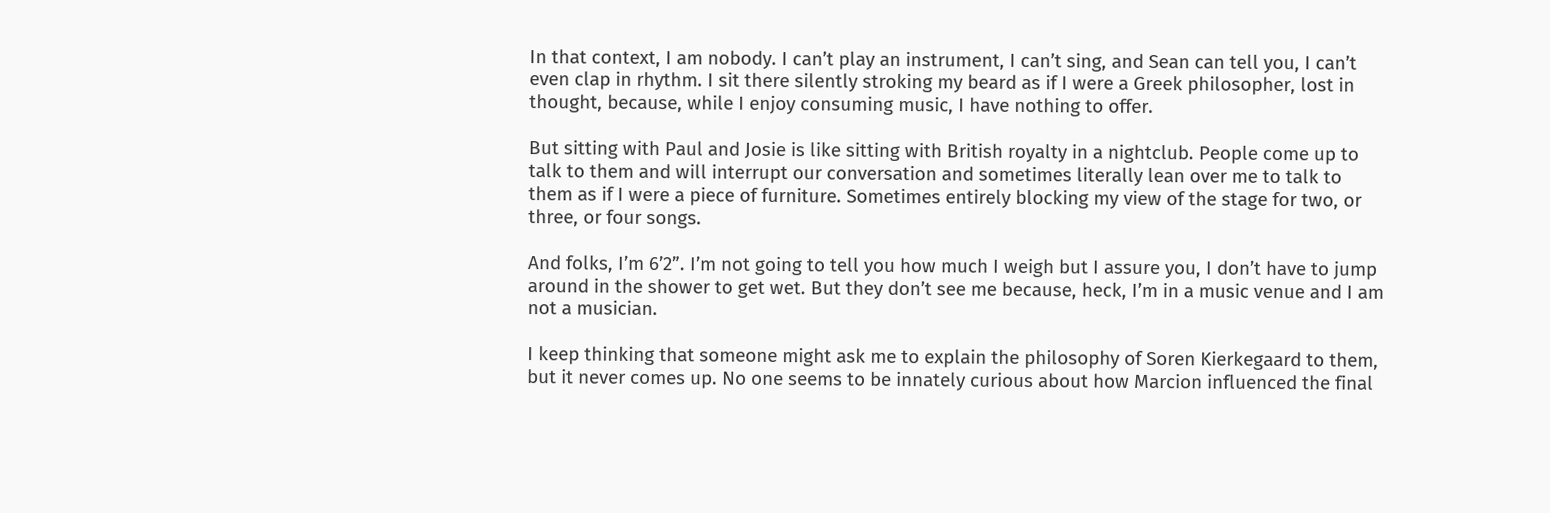In that context, I am nobody. I can’t play an instrument, I can’t sing, and Sean can tell you, I can’t even clap in rhythm. I sit there silently stroking my beard as if I were a Greek philosopher, lost in thought, because, while I enjoy consuming music, I have nothing to offer.

But sitting with Paul and Josie is like sitting with British royalty in a nightclub. People come up to talk to them and will interrupt our conversation and sometimes literally lean over me to talk to them as if I were a piece of furniture. Sometimes entirely blocking my view of the stage for two, or three, or four songs.

And folks, I’m 6’2”. I’m not going to tell you how much I weigh but I assure you, I don’t have to jump around in the shower to get wet. But they don’t see me because, heck, I’m in a music venue and I am not a musician.

I keep thinking that someone might ask me to explain the philosophy of Soren Kierkegaard to them, but it never comes up. No one seems to be innately curious about how Marcion influenced the final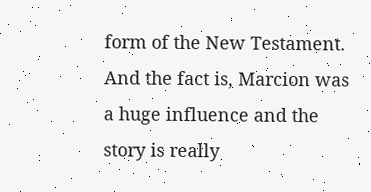form of the New Testament. And the fact is, Marcion was a huge influence and the story is really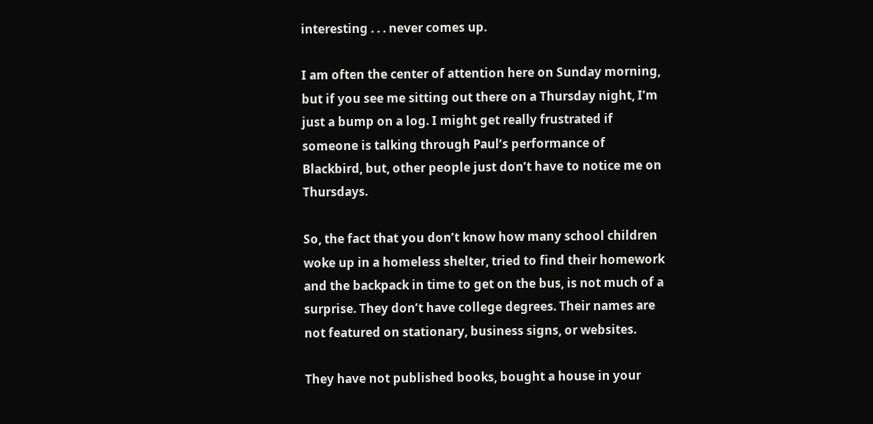interesting . . . never comes up.

I am often the center of attention here on Sunday morning, but if you see me sitting out there on a Thursday night, I’m just a bump on a log. I might get really frustrated if someone is talking through Paul’s performance of Blackbird, but, other people just don’t have to notice me on Thursdays.

So, the fact that you don’t know how many school children woke up in a homeless shelter, tried to find their homework and the backpack in time to get on the bus, is not much of a surprise. They don’t have college degrees. Their names are not featured on stationary, business signs, or websites.

They have not published books, bought a house in your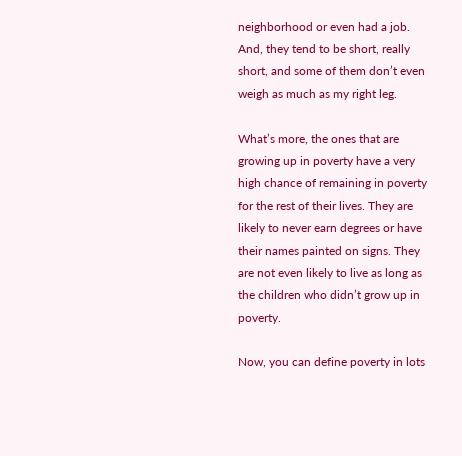neighborhood or even had a job. And, they tend to be short, really short, and some of them don’t even weigh as much as my right leg.

What’s more, the ones that are growing up in poverty have a very high chance of remaining in poverty for the rest of their lives. They are likely to never earn degrees or have their names painted on signs. They are not even likely to live as long as the children who didn’t grow up in poverty.

Now, you can define poverty in lots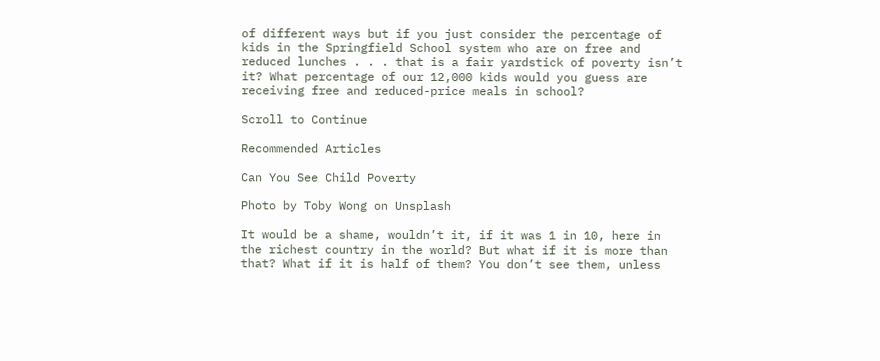of different ways but if you just consider the percentage of kids in the Springfield School system who are on free and reduced lunches . . . that is a fair yardstick of poverty isn’t it? What percentage of our 12,000 kids would you guess are receiving free and reduced-price meals in school?

Scroll to Continue

Recommended Articles

Can You See Child Poverty

Photo by Toby Wong on Unsplash

It would be a shame, wouldn’t it, if it was 1 in 10, here in the richest country in the world? But what if it is more than that? What if it is half of them? You don’t see them, unless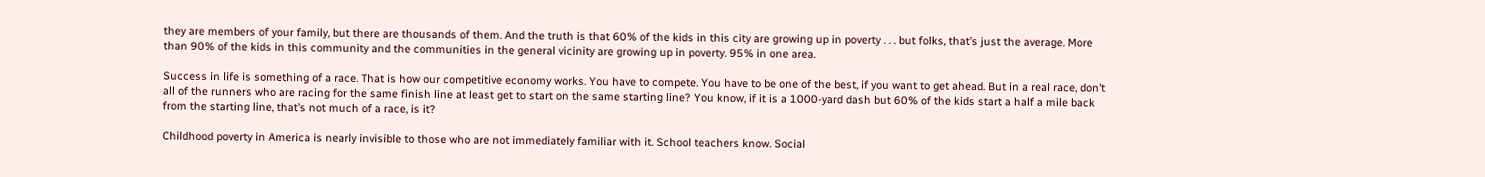they are members of your family, but there are thousands of them. And the truth is that 60% of the kids in this city are growing up in poverty . . . but folks, that’s just the average. More than 90% of the kids in this community and the communities in the general vicinity are growing up in poverty. 95% in one area.

Success in life is something of a race. That is how our competitive economy works. You have to compete. You have to be one of the best, if you want to get ahead. But in a real race, don’t all of the runners who are racing for the same finish line at least get to start on the same starting line? You know, if it is a 1000-yard dash but 60% of the kids start a half a mile back from the starting line, that’s not much of a race, is it?

Childhood poverty in America is nearly invisible to those who are not immediately familiar with it. School teachers know. Social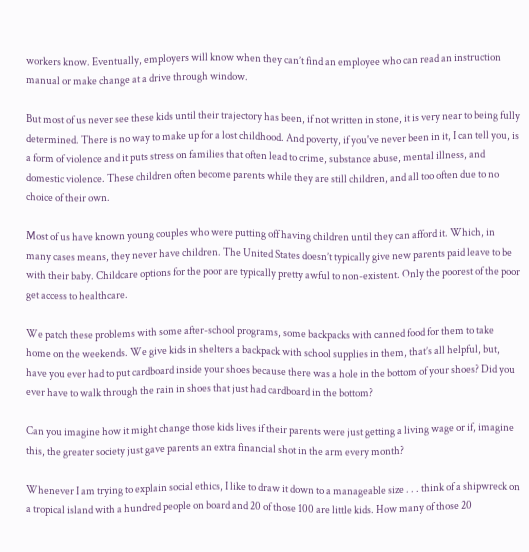workers know. Eventually, employers will know when they can’t find an employee who can read an instruction manual or make change at a drive through window.

But most of us never see these kids until their trajectory has been, if not written in stone, it is very near to being fully determined. There is no way to make up for a lost childhood. And poverty, if you've never been in it, I can tell you, is a form of violence and it puts stress on families that often lead to crime, substance abuse, mental illness, and domestic violence. These children often become parents while they are still children, and all too often due to no choice of their own.

Most of us have known young couples who were putting off having children until they can afford it. Which, in many cases means, they never have children. The United States doesn’t typically give new parents paid leave to be with their baby. Childcare options for the poor are typically pretty awful to non-existent. Only the poorest of the poor get access to healthcare.

We patch these problems with some after-school programs, some backpacks with canned food for them to take home on the weekends. We give kids in shelters a backpack with school supplies in them, that’s all helpful, but, have you ever had to put cardboard inside your shoes because there was a hole in the bottom of your shoes? Did you ever have to walk through the rain in shoes that just had cardboard in the bottom?

Can you imagine how it might change those kids lives if their parents were just getting a living wage or if, imagine this, the greater society just gave parents an extra financial shot in the arm every month?

Whenever I am trying to explain social ethics, I like to draw it down to a manageable size . . . think of a shipwreck on a tropical island with a hundred people on board and 20 of those 100 are little kids. How many of those 20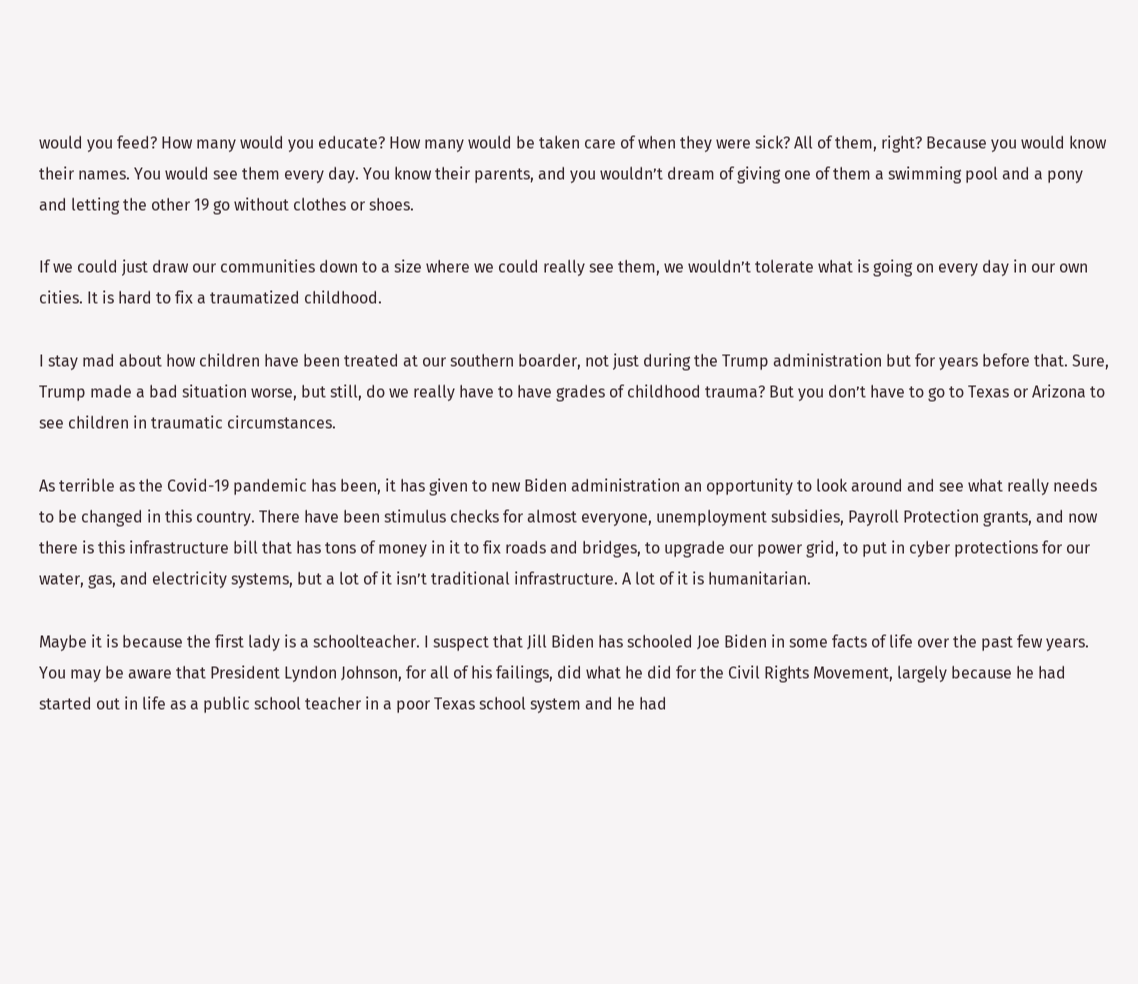would you feed? How many would you educate? How many would be taken care of when they were sick? All of them, right? Because you would know their names. You would see them every day. You know their parents, and you wouldn’t dream of giving one of them a swimming pool and a pony and letting the other 19 go without clothes or shoes.

If we could just draw our communities down to a size where we could really see them, we wouldn’t tolerate what is going on every day in our own cities. It is hard to fix a traumatized childhood.

I stay mad about how children have been treated at our southern boarder, not just during the Trump administration but for years before that. Sure, Trump made a bad situation worse, but still, do we really have to have grades of childhood trauma? But you don’t have to go to Texas or Arizona to see children in traumatic circumstances.

As terrible as the Covid-19 pandemic has been, it has given to new Biden administration an opportunity to look around and see what really needs to be changed in this country. There have been stimulus checks for almost everyone, unemployment subsidies, Payroll Protection grants, and now there is this infrastructure bill that has tons of money in it to fix roads and bridges, to upgrade our power grid, to put in cyber protections for our water, gas, and electricity systems, but a lot of it isn’t traditional infrastructure. A lot of it is humanitarian.

Maybe it is because the first lady is a schoolteacher. I suspect that Jill Biden has schooled Joe Biden in some facts of life over the past few years. You may be aware that President Lyndon Johnson, for all of his failings, did what he did for the Civil Rights Movement, largely because he had started out in life as a public school teacher in a poor Texas school system and he had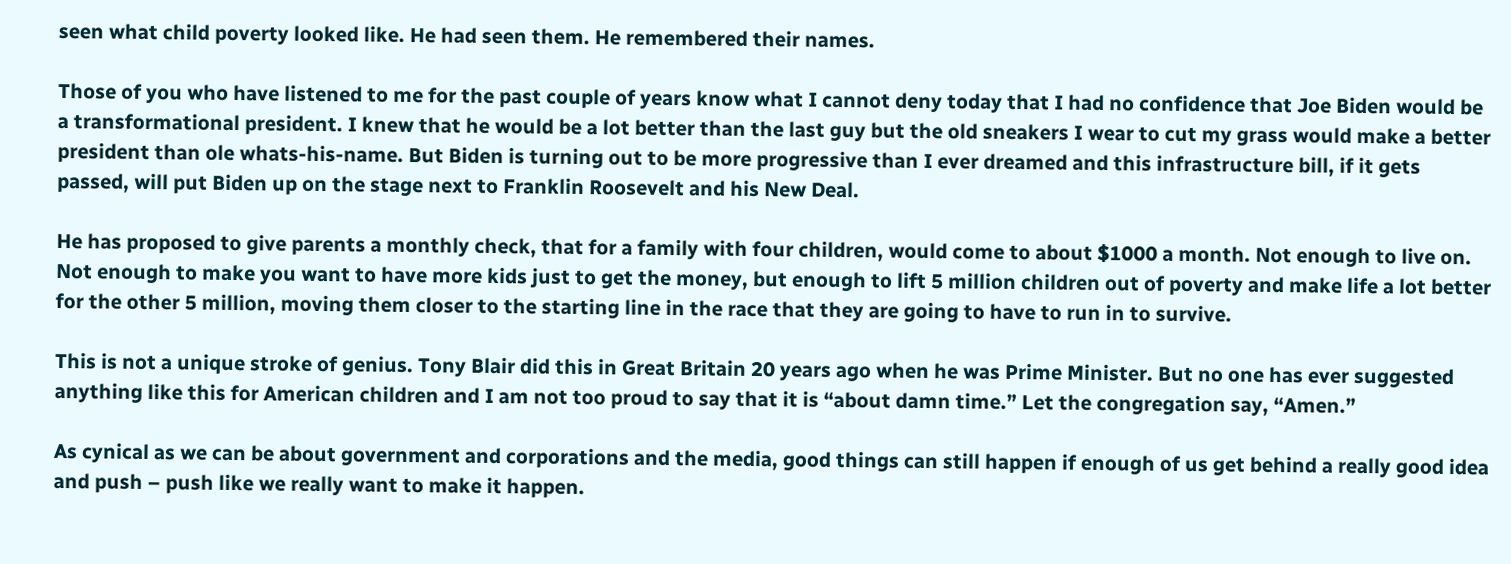seen what child poverty looked like. He had seen them. He remembered their names.

Those of you who have listened to me for the past couple of years know what I cannot deny today that I had no confidence that Joe Biden would be a transformational president. I knew that he would be a lot better than the last guy but the old sneakers I wear to cut my grass would make a better president than ole whats-his-name. But Biden is turning out to be more progressive than I ever dreamed and this infrastructure bill, if it gets passed, will put Biden up on the stage next to Franklin Roosevelt and his New Deal.

He has proposed to give parents a monthly check, that for a family with four children, would come to about $1000 a month. Not enough to live on. Not enough to make you want to have more kids just to get the money, but enough to lift 5 million children out of poverty and make life a lot better for the other 5 million, moving them closer to the starting line in the race that they are going to have to run in to survive.

This is not a unique stroke of genius. Tony Blair did this in Great Britain 20 years ago when he was Prime Minister. But no one has ever suggested anything like this for American children and I am not too proud to say that it is “about damn time.” Let the congregation say, “Amen.”

As cynical as we can be about government and corporations and the media, good things can still happen if enough of us get behind a really good idea and push – push like we really want to make it happen.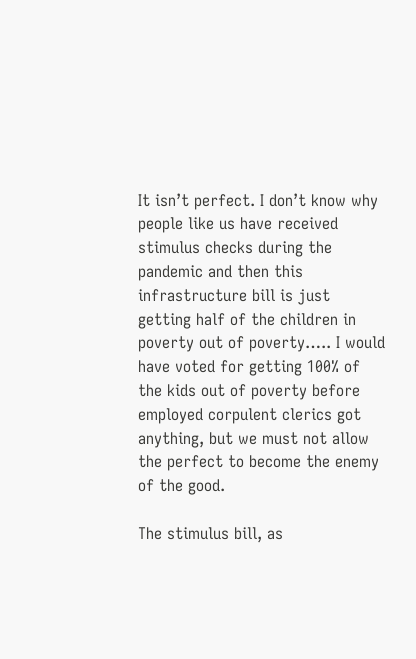It isn’t perfect. I don’t know why people like us have received stimulus checks during the pandemic and then this infrastructure bill is just getting half of the children in poverty out of poverty….. I would have voted for getting 100% of the kids out of poverty before employed corpulent clerics got anything, but we must not allow the perfect to become the enemy of the good.

The stimulus bill, as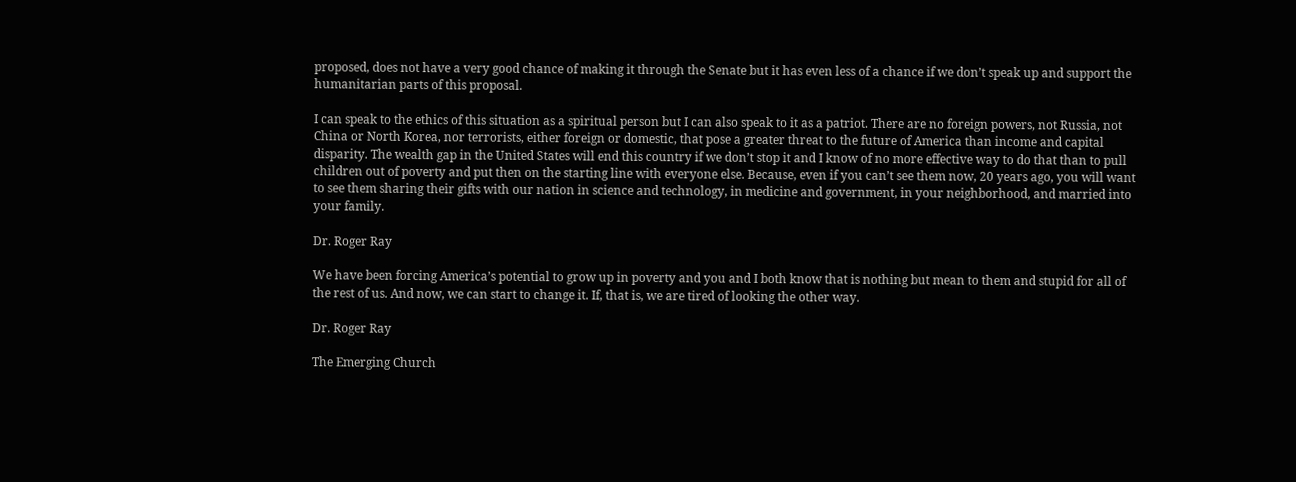proposed, does not have a very good chance of making it through the Senate but it has even less of a chance if we don’t speak up and support the humanitarian parts of this proposal.

I can speak to the ethics of this situation as a spiritual person but I can also speak to it as a patriot. There are no foreign powers, not Russia, not China or North Korea, nor terrorists, either foreign or domestic, that pose a greater threat to the future of America than income and capital disparity. The wealth gap in the United States will end this country if we don’t stop it and I know of no more effective way to do that than to pull children out of poverty and put then on the starting line with everyone else. Because, even if you can’t see them now, 20 years ago, you will want to see them sharing their gifts with our nation in science and technology, in medicine and government, in your neighborhood, and married into your family.

Dr. Roger Ray

We have been forcing America’s potential to grow up in poverty and you and I both know that is nothing but mean to them and stupid for all of the rest of us. And now, we can start to change it. If, that is, we are tired of looking the other way.

Dr. Roger Ray

The Emerging Church